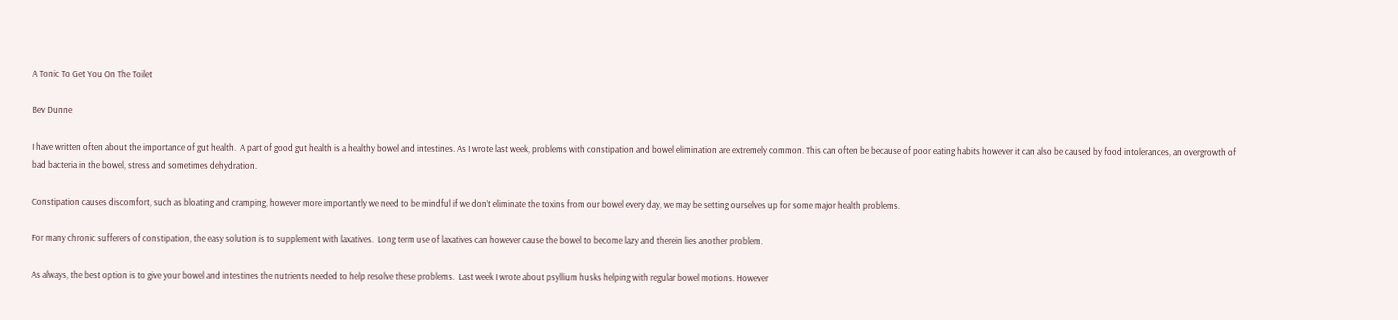A Tonic To Get You On The Toilet

Bev Dunne

I have written often about the importance of gut health.  A part of good gut health is a healthy bowel and intestines. As I wrote last week, problems with constipation and bowel elimination are extremely common. This can often be because of poor eating habits however it can also be caused by food intolerances, an overgrowth of bad bacteria in the bowel, stress and sometimes dehydration.

Constipation causes discomfort, such as bloating and cramping, however more importantly we need to be mindful if we don’t eliminate the toxins from our bowel every day, we may be setting ourselves up for some major health problems.

For many chronic sufferers of constipation, the easy solution is to supplement with laxatives.  Long term use of laxatives can however cause the bowel to become lazy and therein lies another problem.

As always, the best option is to give your bowel and intestines the nutrients needed to help resolve these problems.  Last week I wrote about psyllium husks helping with regular bowel motions. However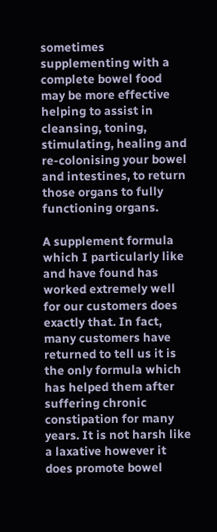sometimes supplementing with a complete bowel food may be more effective helping to assist in cleansing, toning, stimulating, healing and re-colonising your bowel and intestines, to return those organs to fully functioning organs.

A supplement formula which I particularly like and have found has worked extremely well for our customers does exactly that. In fact, many customers have returned to tell us it is the only formula which has helped them after suffering chronic constipation for many years. It is not harsh like a laxative however it does promote bowel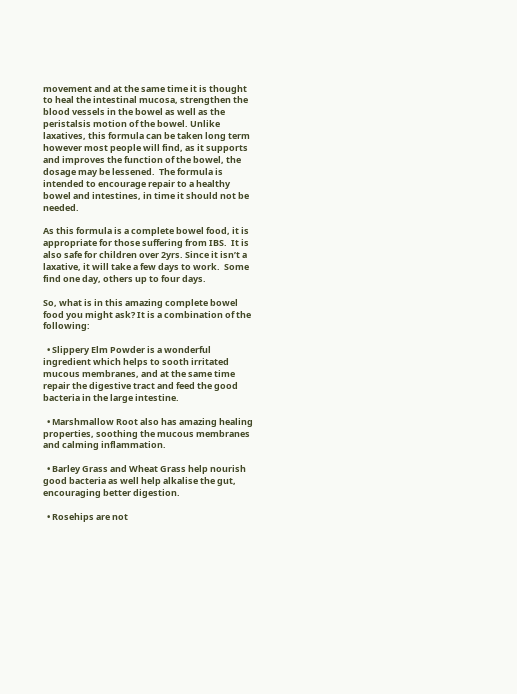movement and at the same time it is thought to heal the intestinal mucosa, strengthen the blood vessels in the bowel as well as the peristalsis motion of the bowel. Unlike laxatives, this formula can be taken long term however most people will find, as it supports and improves the function of the bowel, the dosage may be lessened.  The formula is intended to encourage repair to a healthy bowel and intestines, in time it should not be needed.

As this formula is a complete bowel food, it is appropriate for those suffering from IBS.  It is also safe for children over 2yrs. Since it isn’t a laxative, it will take a few days to work.  Some find one day, others up to four days.

So, what is in this amazing complete bowel food you might ask? It is a combination of the following:

  • Slippery Elm Powder is a wonderful ingredient which helps to sooth irritated mucous membranes, and at the same time repair the digestive tract and feed the good bacteria in the large intestine.

  • Marshmallow Root also has amazing healing properties, soothing the mucous membranes and calming inflammation.

  • Barley Grass and Wheat Grass help nourish good bacteria as well help alkalise the gut, encouraging better digestion.

  • Rosehips are not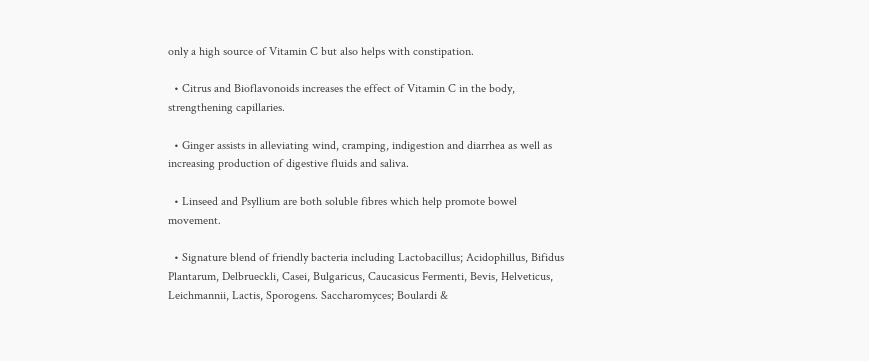only a high source of Vitamin C but also helps with constipation.

  • Citrus and Bioflavonoids increases the effect of Vitamin C in the body, strengthening capillaries.

  • Ginger assists in alleviating wind, cramping, indigestion and diarrhea as well as increasing production of digestive fluids and saliva.

  • Linseed and Psyllium are both soluble fibres which help promote bowel movement.

  • Signature blend of friendly bacteria including Lactobacillus; Acidophillus, Bifidus Plantarum, Delbrueckli, Casei, Bulgaricus, Caucasicus Fermenti, Bevis, Helveticus, Leichmannii, Lactis, Sporogens. Saccharomyces; Boulardi &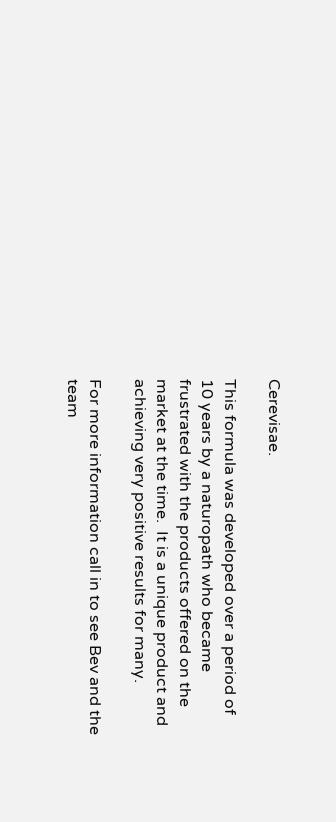Cerevisae.

This formula was developed over a period of 10 years by a naturopath who became frustrated with the products offered on the market at the time.  It is a unique product and achieving very positive results for many.

For more information call in to see Bev and the team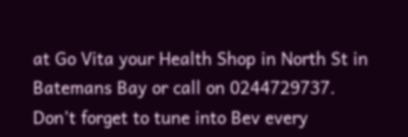at Go Vita your Health Shop in North St in Batemans Bay or call on 0244729737.  Don’t forget to tune into Bev every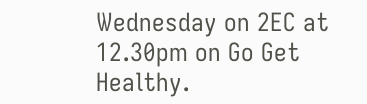Wednesday on 2EC at 12.30pm on Go Get Healthy.